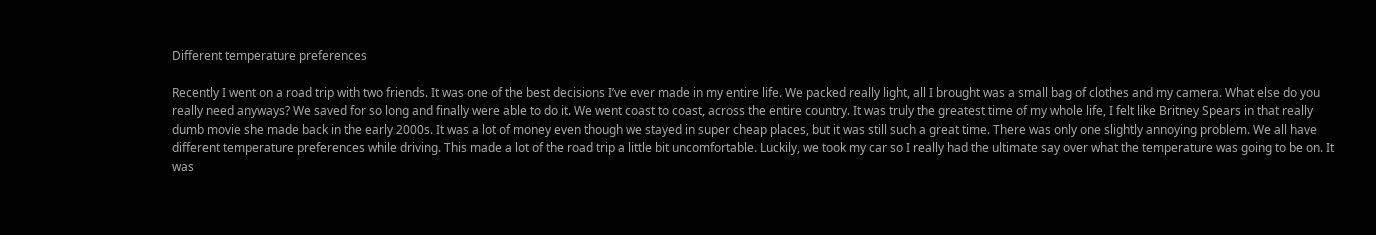Different temperature preferences

Recently I went on a road trip with two friends. It was one of the best decisions I’ve ever made in my entire life. We packed really light, all I brought was a small bag of clothes and my camera. What else do you really need anyways? We saved for so long and finally were able to do it. We went coast to coast, across the entire country. It was truly the greatest time of my whole life, I felt like Britney Spears in that really dumb movie she made back in the early 2000s. It was a lot of money even though we stayed in super cheap places, but it was still such a great time. There was only one slightly annoying problem. We all have different temperature preferences while driving. This made a lot of the road trip a little bit uncomfortable. Luckily, we took my car so I really had the ultimate say over what the temperature was going to be on. It was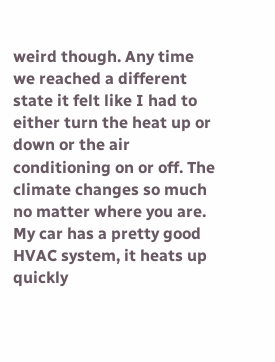weird though. Any time we reached a different state it felt like I had to either turn the heat up or down or the air conditioning on or off. The climate changes so much no matter where you are. My car has a pretty good HVAC system, it heats up quickly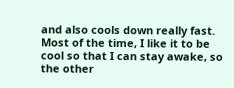and also cools down really fast. Most of the time, I like it to be cool so that I can stay awake, so the other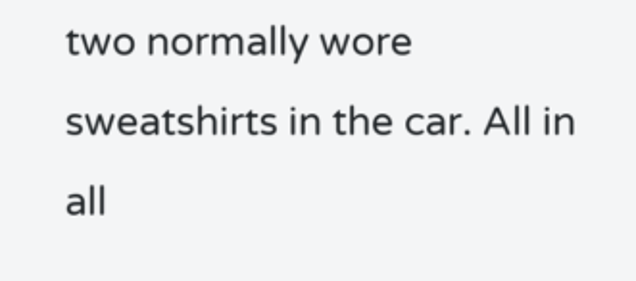two normally wore sweatshirts in the car. All in all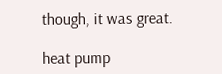though, it was great.

heat pump